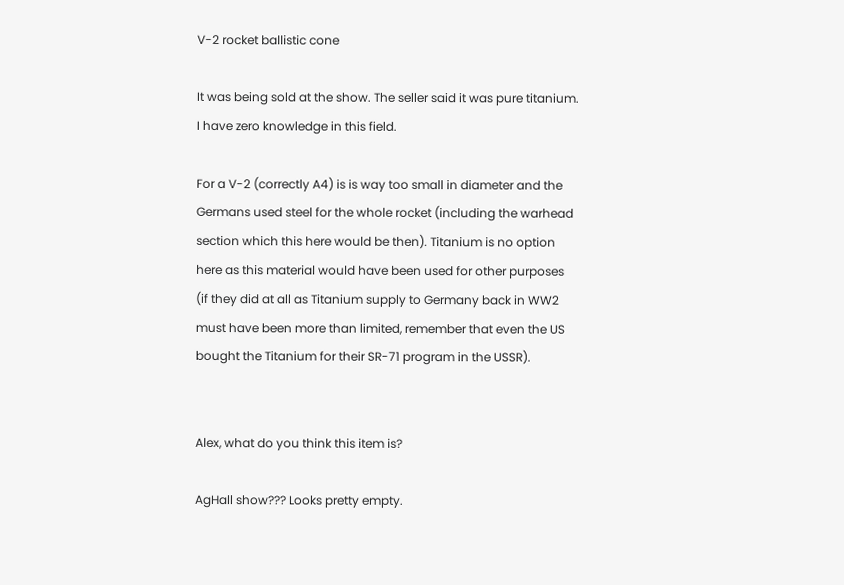V-2 rocket ballistic cone

It was being sold at the show. The seller said it was pure titanium. I have zero knowledge in this field.

For a V-2 (correctly A4) is is way too small in diameter and the Germans used steel for the whole rocket (including the warhead section which this here would be then). Titanium is no option here as this material would have been used for other purposes (if they did at all as Titanium supply to Germany back in WW2 must have been more than limited, remember that even the US bought the Titanium for their SR-71 program in the USSR).


Alex, what do you think this item is?

AgHall show??? Looks pretty empty.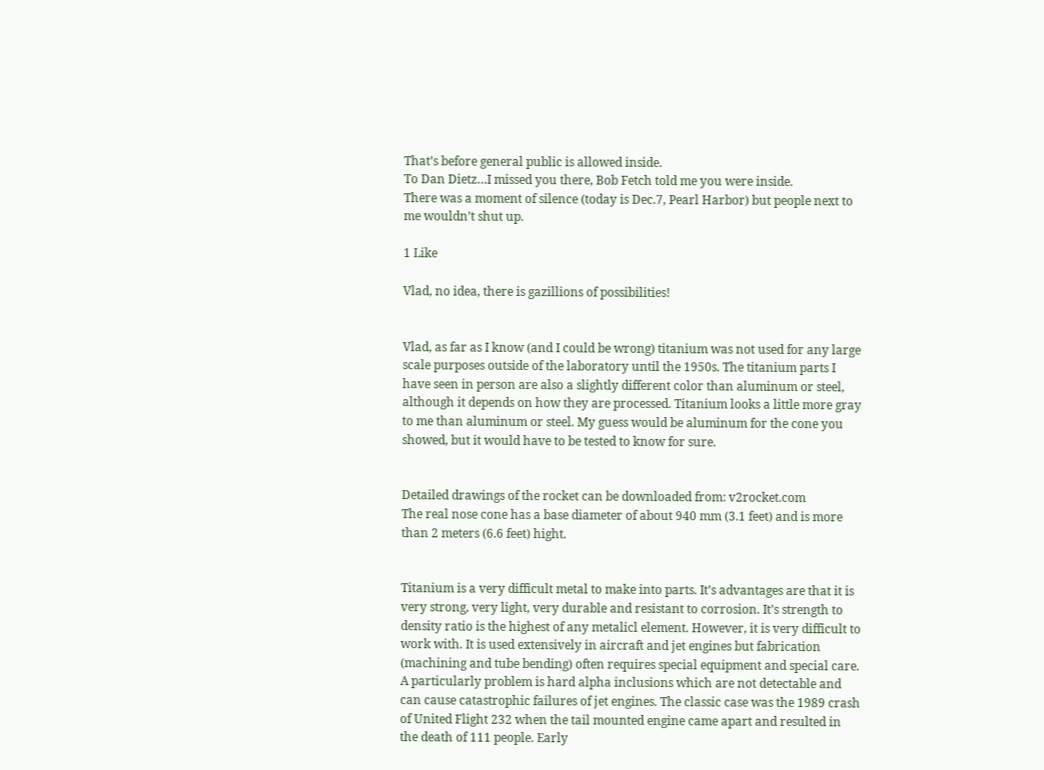That’s before general public is allowed inside.
To Dan Dietz…I missed you there, Bob Fetch told me you were inside.
There was a moment of silence (today is Dec.7, Pearl Harbor) but people next to me wouldn’t shut up.

1 Like

Vlad, no idea, there is gazillions of possibilities!


Vlad, as far as I know (and I could be wrong) titanium was not used for any large scale purposes outside of the laboratory until the 1950s. The titanium parts I have seen in person are also a slightly different color than aluminum or steel, although it depends on how they are processed. Titanium looks a little more gray to me than aluminum or steel. My guess would be aluminum for the cone you showed, but it would have to be tested to know for sure.


Detailed drawings of the rocket can be downloaded from: v2rocket.com
The real nose cone has a base diameter of about 940 mm (3.1 feet) and is more than 2 meters (6.6 feet) hight.


Titanium is a very difficult metal to make into parts. It’s advantages are that it is very strong, very light, very durable and resistant to corrosion. It’s strength to density ratio is the highest of any metalicl element. However, it is very difficult to work with. It is used extensively in aircraft and jet engines but fabrication (machining and tube bending) often requires special equipment and special care. A particularly problem is hard alpha inclusions which are not detectable and can cause catastrophic failures of jet engines. The classic case was the 1989 crash of United Flight 232 when the tail mounted engine came apart and resulted in the death of 111 people. Early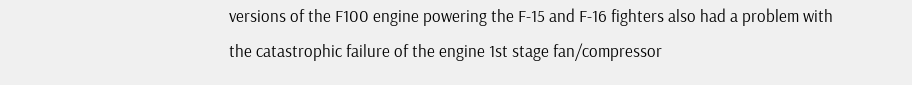versions of the F100 engine powering the F-15 and F-16 fighters also had a problem with the catastrophic failure of the engine 1st stage fan/compressor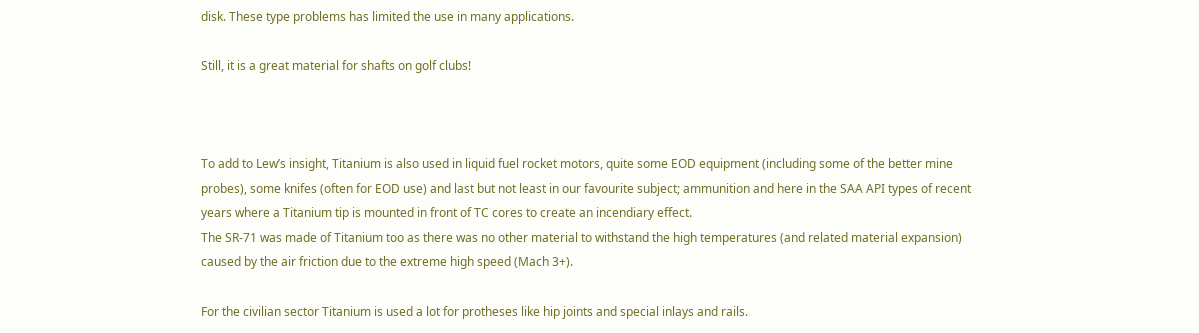disk. These type problems has limited the use in many applications.

Still, it is a great material for shafts on golf clubs!



To add to Lew’s insight, Titanium is also used in liquid fuel rocket motors, quite some EOD equipment (including some of the better mine probes), some knifes (often for EOD use) and last but not least in our favourite subject; ammunition and here in the SAA API types of recent years where a Titanium tip is mounted in front of TC cores to create an incendiary effect.
The SR-71 was made of Titanium too as there was no other material to withstand the high temperatures (and related material expansion) caused by the air friction due to the extreme high speed (Mach 3+).

For the civilian sector Titanium is used a lot for protheses like hip joints and special inlays and rails.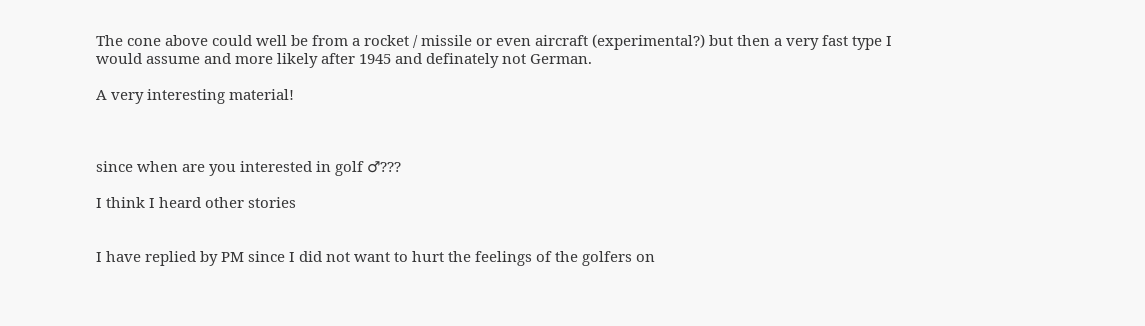The cone above could well be from a rocket / missile or even aircraft (experimental?) but then a very fast type I would assume and more likely after 1945 and definately not German.

A very interesting material!



since when are you interested in golf ♂???

I think I heard other stories


I have replied by PM since I did not want to hurt the feelings of the golfers on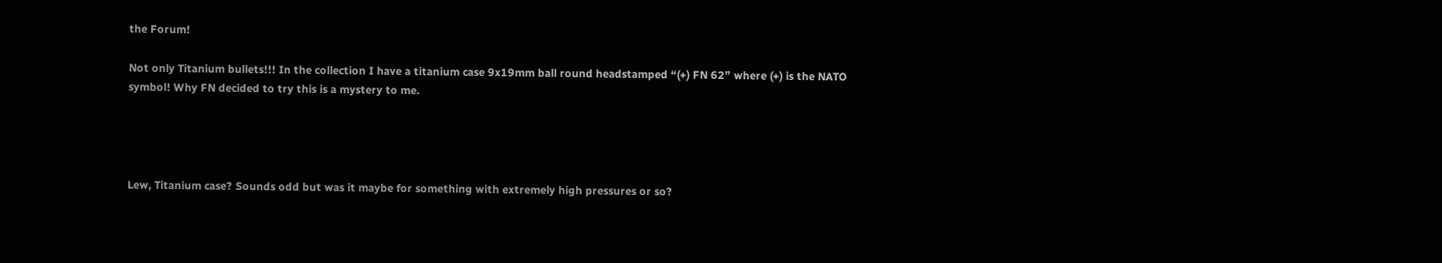the Forum!

Not only Titanium bullets!!! In the collection I have a titanium case 9x19mm ball round headstamped “(+) FN 62” where (+) is the NATO symbol! Why FN decided to try this is a mystery to me.




Lew, Titanium case? Sounds odd but was it maybe for something with extremely high pressures or so?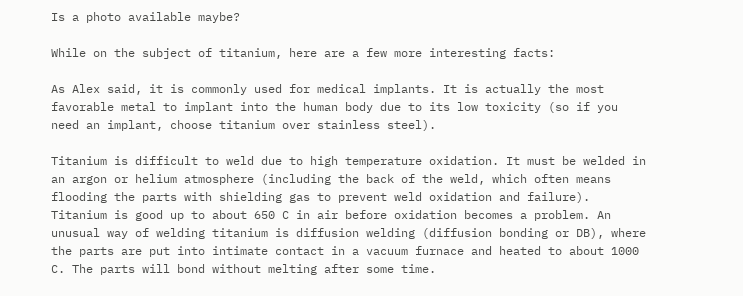Is a photo available maybe?

While on the subject of titanium, here are a few more interesting facts:

As Alex said, it is commonly used for medical implants. It is actually the most favorable metal to implant into the human body due to its low toxicity (so if you need an implant, choose titanium over stainless steel).

Titanium is difficult to weld due to high temperature oxidation. It must be welded in an argon or helium atmosphere (including the back of the weld, which often means flooding the parts with shielding gas to prevent weld oxidation and failure). Titanium is good up to about 650 C in air before oxidation becomes a problem. An unusual way of welding titanium is diffusion welding (diffusion bonding or DB), where the parts are put into intimate contact in a vacuum furnace and heated to about 1000 C. The parts will bond without melting after some time.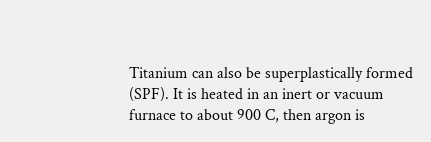Titanium can also be superplastically formed (SPF). It is heated in an inert or vacuum furnace to about 900 C, then argon is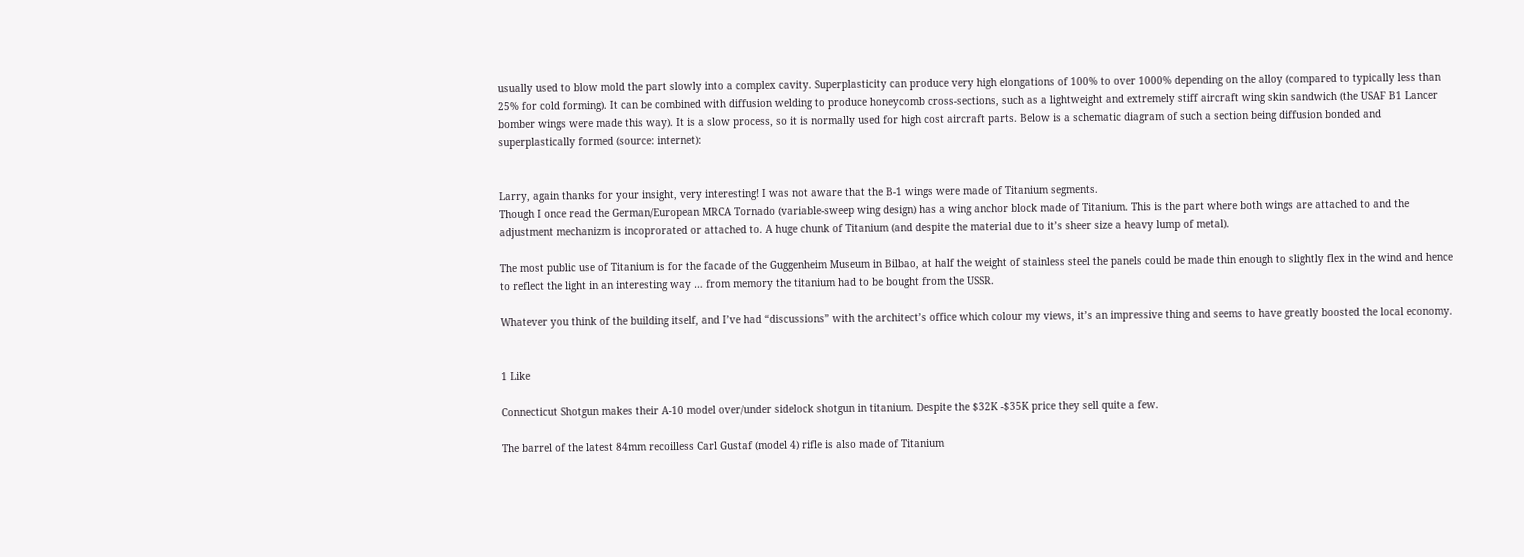usually used to blow mold the part slowly into a complex cavity. Superplasticity can produce very high elongations of 100% to over 1000% depending on the alloy (compared to typically less than 25% for cold forming). It can be combined with diffusion welding to produce honeycomb cross-sections, such as a lightweight and extremely stiff aircraft wing skin sandwich (the USAF B1 Lancer bomber wings were made this way). It is a slow process, so it is normally used for high cost aircraft parts. Below is a schematic diagram of such a section being diffusion bonded and superplastically formed (source: internet):


Larry, again thanks for your insight, very interesting! I was not aware that the B-1 wings were made of Titanium segments.
Though I once read the German/European MRCA Tornado (variable-sweep wing design) has a wing anchor block made of Titanium. This is the part where both wings are attached to and the adjustment mechanizm is incoprorated or attached to. A huge chunk of Titanium (and despite the material due to it’s sheer size a heavy lump of metal).

The most public use of Titanium is for the facade of the Guggenheim Museum in Bilbao, at half the weight of stainless steel the panels could be made thin enough to slightly flex in the wind and hence to reflect the light in an interesting way … from memory the titanium had to be bought from the USSR.

Whatever you think of the building itself, and I’ve had “discussions” with the architect’s office which colour my views, it’s an impressive thing and seems to have greatly boosted the local economy.


1 Like

Connecticut Shotgun makes their A-10 model over/under sidelock shotgun in titanium. Despite the $32K -$35K price they sell quite a few.

The barrel of the latest 84mm recoilless Carl Gustaf (model 4) rifle is also made of Titanium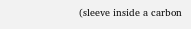(sleeve inside a carbon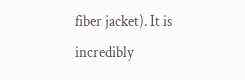fiber jacket). It is incredibly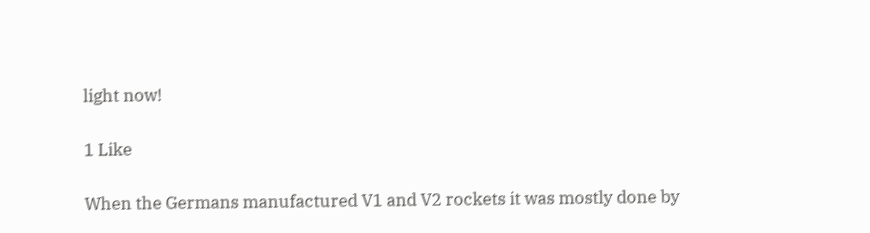light now!

1 Like

When the Germans manufactured V1 and V2 rockets it was mostly done by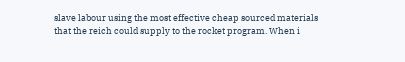slave labour using the most effective cheap sourced materials that the reich could supply to the rocket program. When i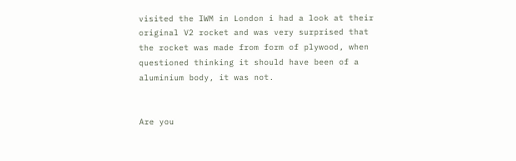visited the IWM in London i had a look at their original V2 rocket and was very surprised that the rocket was made from form of plywood, when questioned thinking it should have been of a aluminium body, it was not.


Are you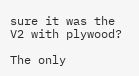sure it was the V2 with plywood?

The only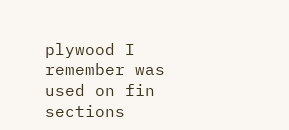plywood I remember was used on fin sections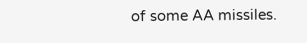of some AA missiles.